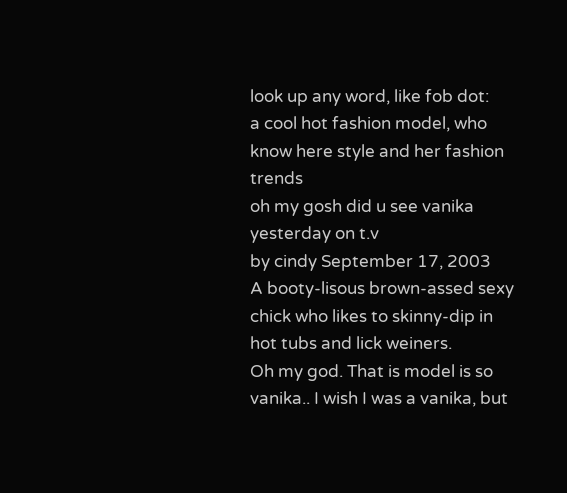look up any word, like fob dot:
a cool hot fashion model, who know here style and her fashion trends
oh my gosh did u see vanika yesterday on t.v
by cindy September 17, 2003
A booty-lisous brown-assed sexy chick who likes to skinny-dip in hot tubs and lick weiners.
Oh my god. That is model is so vanika.. I wish I was a vanika, but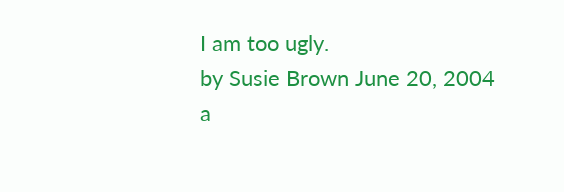I am too ugly.
by Susie Brown June 20, 2004
a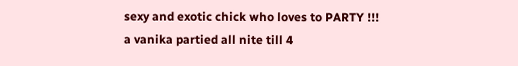sexy and exotic chick who loves to PARTY !!!
a vanika partied all nite till 4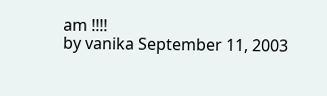am !!!!
by vanika September 11, 2003